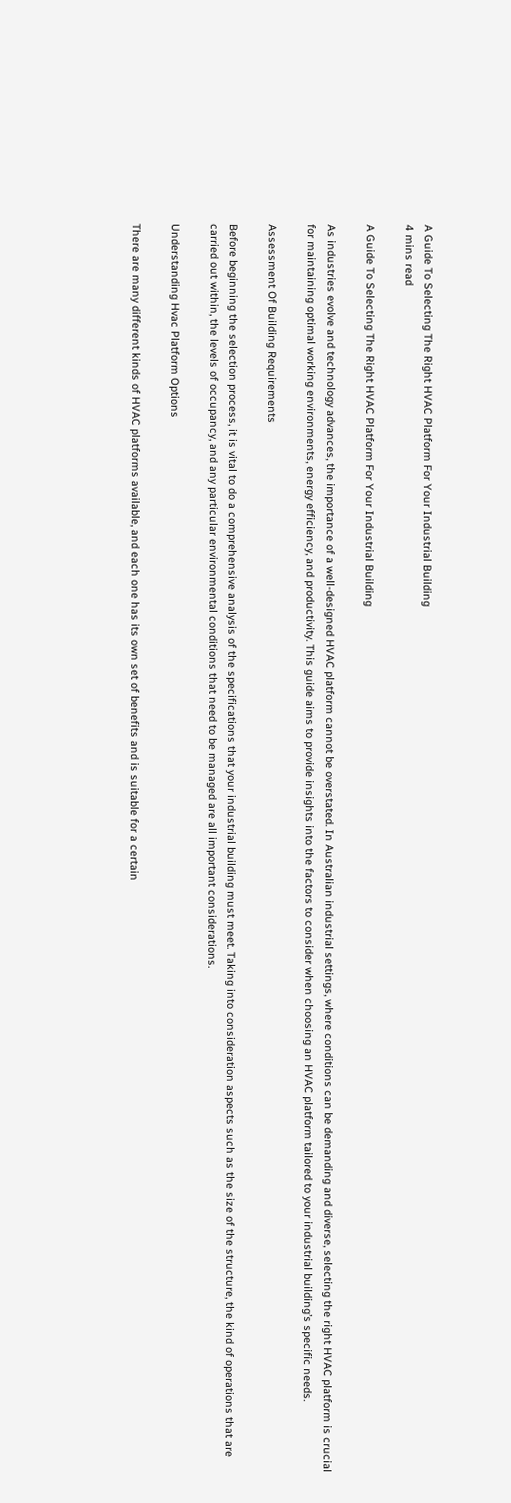A Guide To Selecting The Right HVAC Platform For Your Industrial Building
4 mins read

A Guide To Selecting The Right HVAC Platform For Your Industrial Building

As industries evolve and technology advances, the importance of a well-designed HVAC platform cannot be overstated. In Australian industrial settings, where conditions can be demanding and diverse, selecting the right HVAC platform is crucial for maintaining optimal working environments, energy efficiency, and productivity. This guide aims to provide insights into the factors to consider when choosing an HVAC platform tailored to your industrial building’s specific needs.

Assessment Of Building Requirements

Before beginning the selection process, it is vital to do a comprehensive analysis of the specifications that your industrial building must meet. Taking into consideration aspects such as the size of the structure, the kind of operations that are carried out within, the levels of occupancy, and any particular environmental conditions that need to be managed are all important considerations.

Understanding Hvac Platform Options

There are many different kinds of HVAC platforms available, and each one has its own set of benefits and is suitable for a certain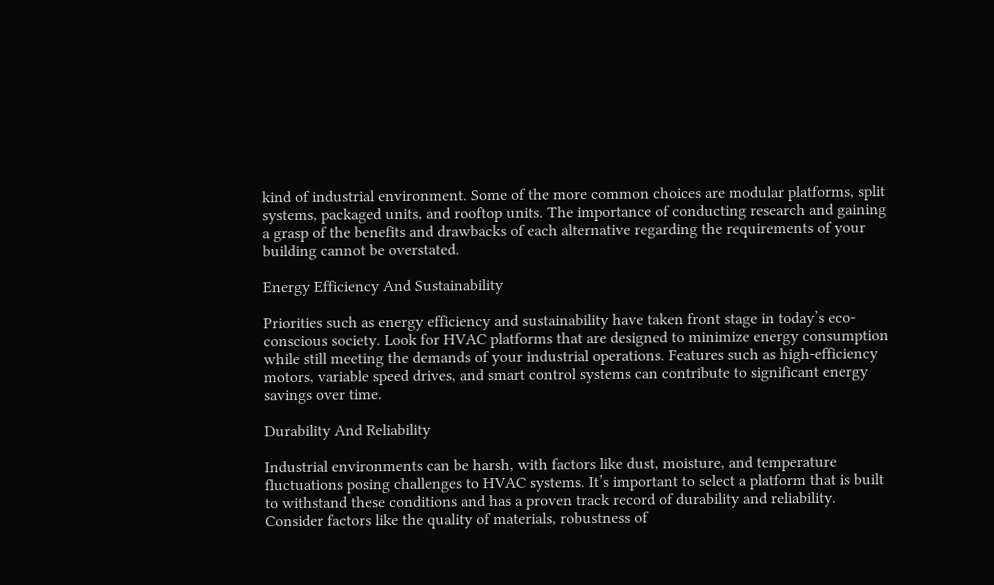kind of industrial environment. Some of the more common choices are modular platforms, split systems, packaged units, and rooftop units. The importance of conducting research and gaining a grasp of the benefits and drawbacks of each alternative regarding the requirements of your building cannot be overstated.

Energy Efficiency And Sustainability

Priorities such as energy efficiency and sustainability have taken front stage in today’s eco-conscious society. Look for HVAC platforms that are designed to minimize energy consumption while still meeting the demands of your industrial operations. Features such as high-efficiency motors, variable speed drives, and smart control systems can contribute to significant energy savings over time.

Durability And Reliability

Industrial environments can be harsh, with factors like dust, moisture, and temperature fluctuations posing challenges to HVAC systems. It’s important to select a platform that is built to withstand these conditions and has a proven track record of durability and reliability. Consider factors like the quality of materials, robustness of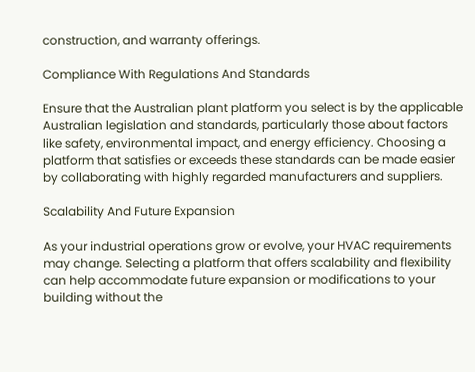construction, and warranty offerings.

Compliance With Regulations And Standards

Ensure that the Australian plant platform you select is by the applicable Australian legislation and standards, particularly those about factors like safety, environmental impact, and energy efficiency. Choosing a platform that satisfies or exceeds these standards can be made easier by collaborating with highly regarded manufacturers and suppliers.

Scalability And Future Expansion

As your industrial operations grow or evolve, your HVAC requirements may change. Selecting a platform that offers scalability and flexibility can help accommodate future expansion or modifications to your building without the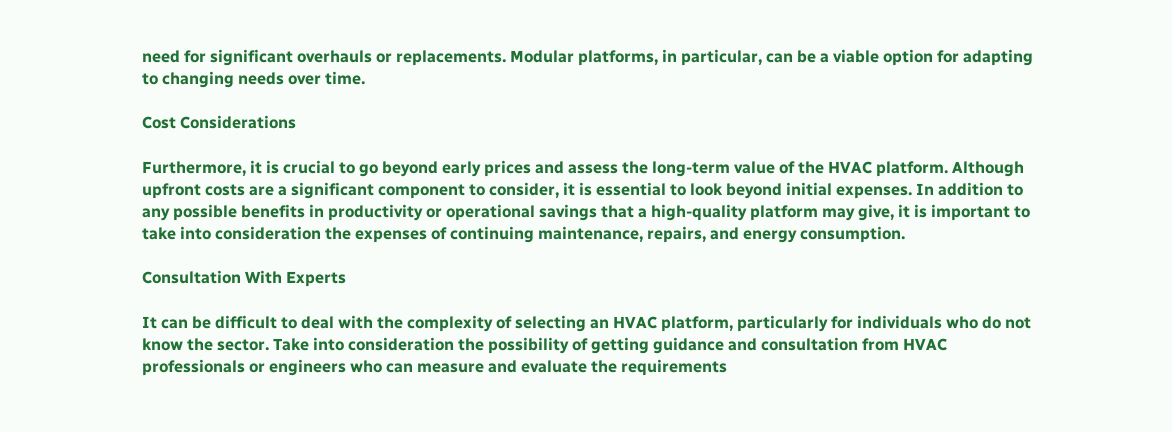need for significant overhauls or replacements. Modular platforms, in particular, can be a viable option for adapting to changing needs over time.

Cost Considerations

Furthermore, it is crucial to go beyond early prices and assess the long-term value of the HVAC platform. Although upfront costs are a significant component to consider, it is essential to look beyond initial expenses. In addition to any possible benefits in productivity or operational savings that a high-quality platform may give, it is important to take into consideration the expenses of continuing maintenance, repairs, and energy consumption.

Consultation With Experts

It can be difficult to deal with the complexity of selecting an HVAC platform, particularly for individuals who do not know the sector. Take into consideration the possibility of getting guidance and consultation from HVAC professionals or engineers who can measure and evaluate the requirements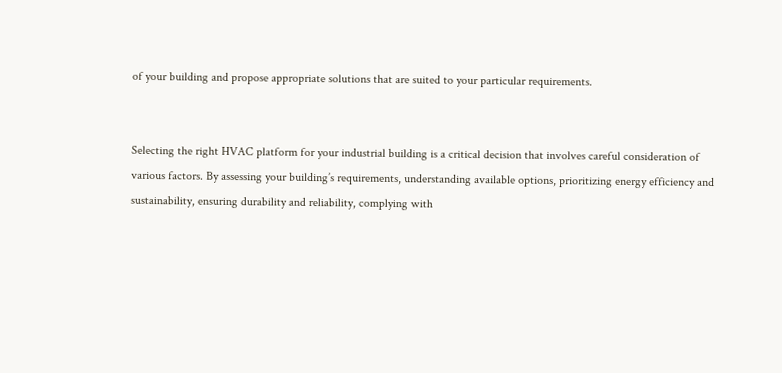of your building and propose appropriate solutions that are suited to your particular requirements.


Selecting the right HVAC platform for your industrial building is a critical decision that involves careful consideration of various factors. By assessing your building’s requirements, understanding available options, prioritizing energy efficiency and sustainability, ensuring durability and reliability, complying with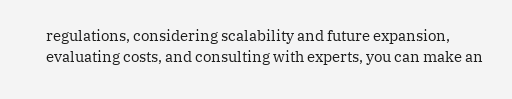regulations, considering scalability and future expansion, evaluating costs, and consulting with experts, you can make an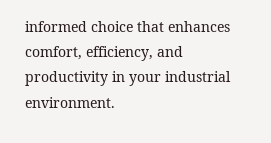informed choice that enhances comfort, efficiency, and productivity in your industrial environment.